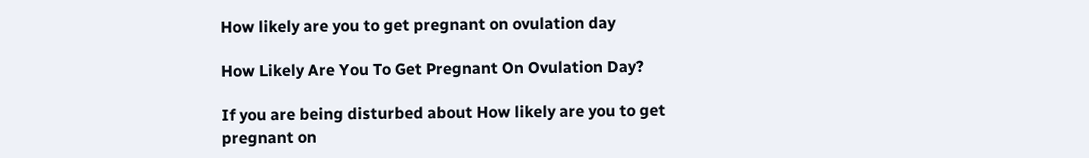How likely are you to get pregnant on ovulation day

How Likely Are You To Get Pregnant On Ovulation Day?

If you are being disturbed about How likely are you to get pregnant on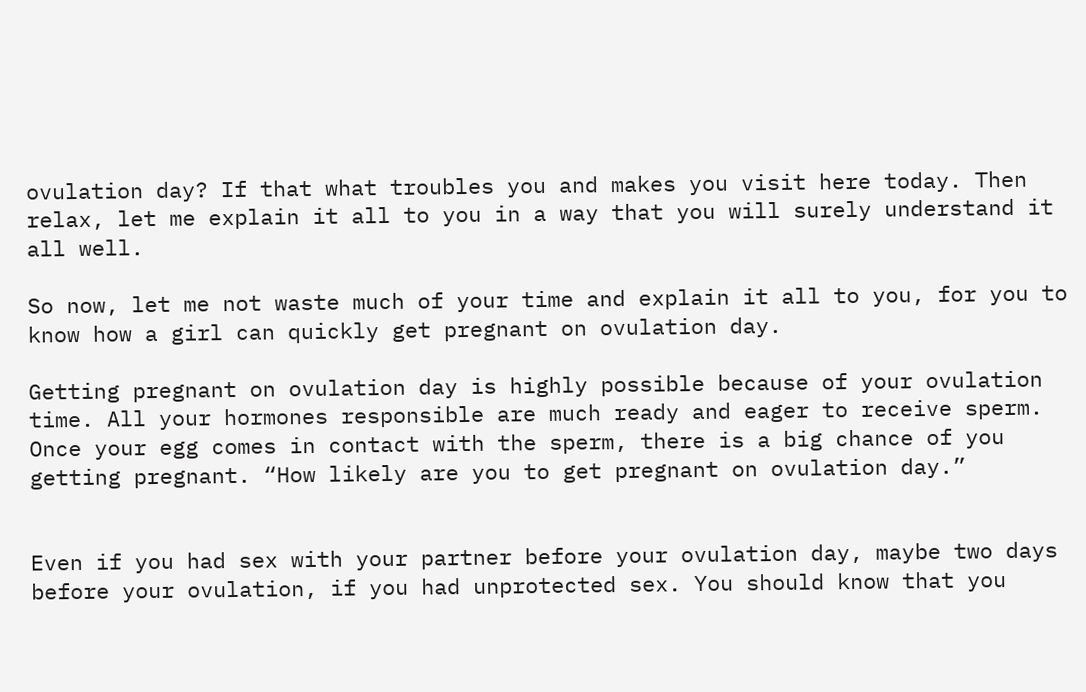ovulation day? If that what troubles you and makes you visit here today. Then relax, let me explain it all to you in a way that you will surely understand it all well.

So now, let me not waste much of your time and explain it all to you, for you to know how a girl can quickly get pregnant on ovulation day.

Getting pregnant on ovulation day is highly possible because of your ovulation time. All your hormones responsible are much ready and eager to receive sperm. Once your egg comes in contact with the sperm, there is a big chance of you getting pregnant. “How likely are you to get pregnant on ovulation day.”


Even if you had sex with your partner before your ovulation day, maybe two days before your ovulation, if you had unprotected sex. You should know that you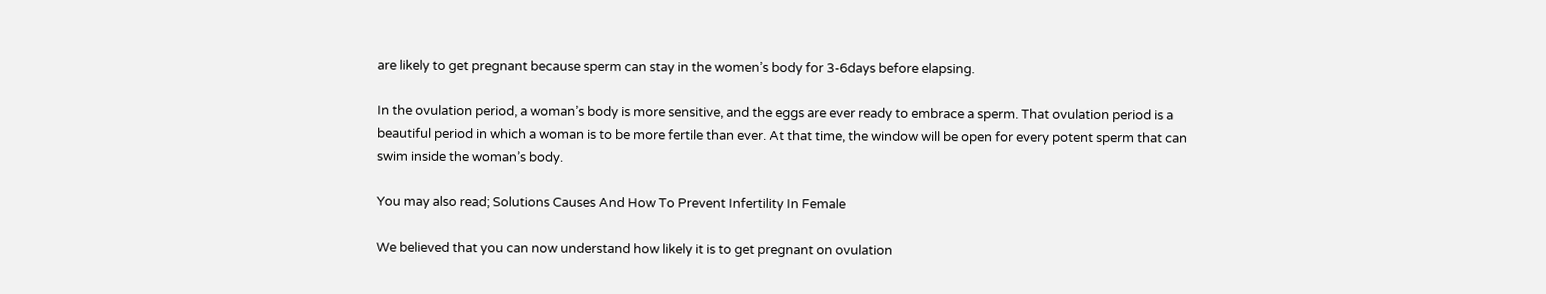are likely to get pregnant because sperm can stay in the women’s body for 3-6days before elapsing.

In the ovulation period, a woman’s body is more sensitive, and the eggs are ever ready to embrace a sperm. That ovulation period is a beautiful period in which a woman is to be more fertile than ever. At that time, the window will be open for every potent sperm that can swim inside the woman’s body.

You may also read; Solutions Causes And How To Prevent Infertility In Female

We believed that you can now understand how likely it is to get pregnant on ovulation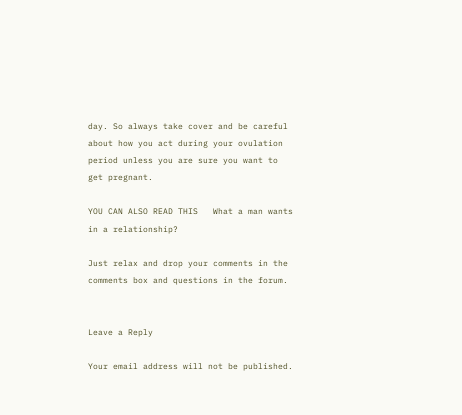day. So always take cover and be careful about how you act during your ovulation period unless you are sure you want to get pregnant.

YOU CAN ALSO READ THIS   What a man wants in a relationship?

Just relax and drop your comments in the comments box and questions in the forum.


Leave a Reply

Your email address will not be published.